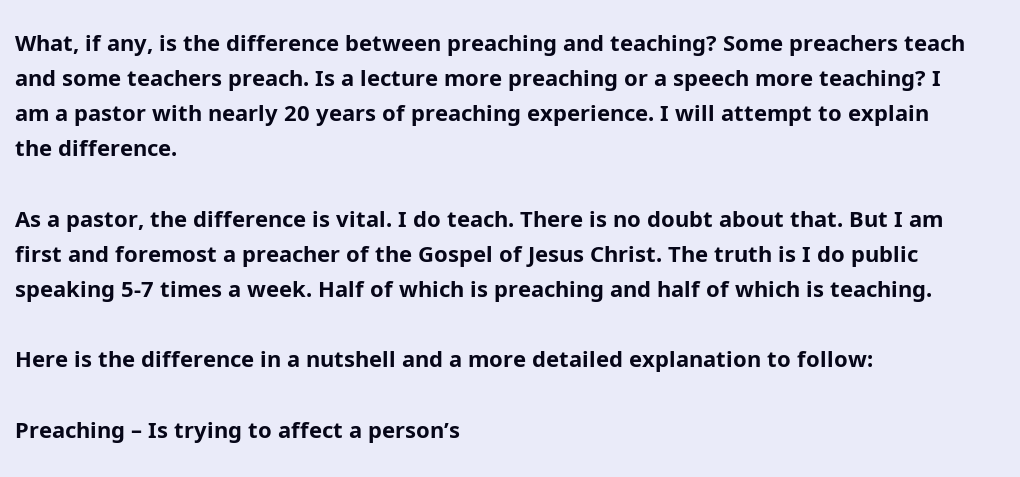What, if any, is the difference between preaching and teaching? Some preachers teach and some teachers preach. Is a lecture more preaching or a speech more teaching? I am a pastor with nearly 20 years of preaching experience. I will attempt to explain the difference.

As a pastor, the difference is vital. I do teach. There is no doubt about that. But I am first and foremost a preacher of the Gospel of Jesus Christ. The truth is I do public speaking 5-7 times a week. Half of which is preaching and half of which is teaching.

Here is the difference in a nutshell and a more detailed explanation to follow:

Preaching – Is trying to affect a person’s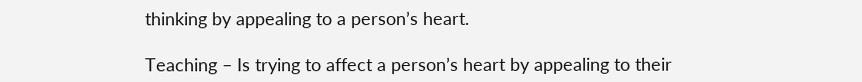thinking by appealing to a person’s heart.

Teaching – Is trying to affect a person’s heart by appealing to their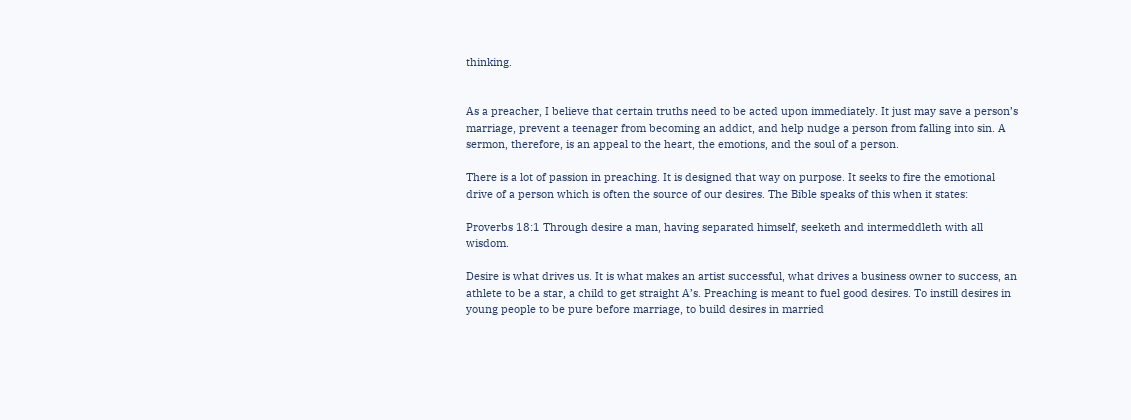thinking.


As a preacher, I believe that certain truths need to be acted upon immediately. It just may save a person’s marriage, prevent a teenager from becoming an addict, and help nudge a person from falling into sin. A sermon, therefore, is an appeal to the heart, the emotions, and the soul of a person.

There is a lot of passion in preaching. It is designed that way on purpose. It seeks to fire the emotional drive of a person which is often the source of our desires. The Bible speaks of this when it states:

Proverbs 18:1 Through desire a man, having separated himself, seeketh and intermeddleth with all wisdom.

Desire is what drives us. It is what makes an artist successful, what drives a business owner to success, an athlete to be a star, a child to get straight A’s. Preaching is meant to fuel good desires. To instill desires in young people to be pure before marriage, to build desires in married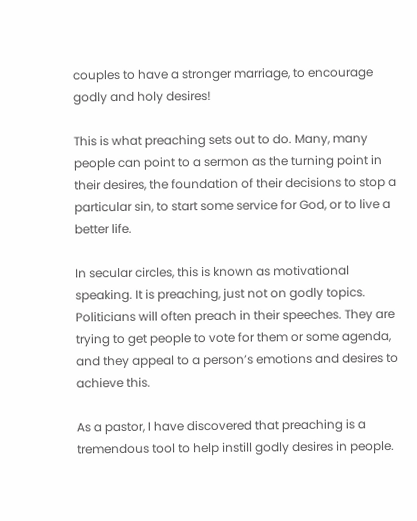couples to have a stronger marriage, to encourage godly and holy desires!

This is what preaching sets out to do. Many, many people can point to a sermon as the turning point in their desires, the foundation of their decisions to stop a particular sin, to start some service for God, or to live a better life.

In secular circles, this is known as motivational speaking. It is preaching, just not on godly topics. Politicians will often preach in their speeches. They are trying to get people to vote for them or some agenda, and they appeal to a person’s emotions and desires to achieve this.

As a pastor, I have discovered that preaching is a tremendous tool to help instill godly desires in people.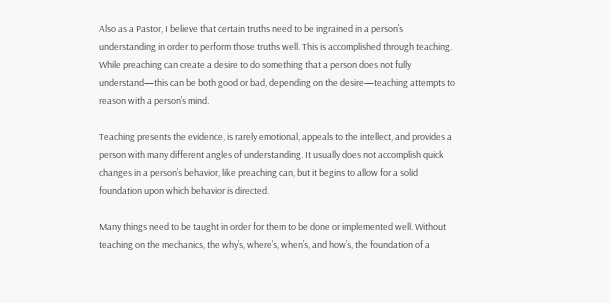Also as a Pastor, I believe that certain truths need to be ingrained in a person’s understanding in order to perform those truths well. This is accomplished through teaching. While preaching can create a desire to do something that a person does not fully understand—this can be both good or bad, depending on the desire—teaching attempts to reason with a person’s mind.

Teaching presents the evidence, is rarely emotional, appeals to the intellect, and provides a person with many different angles of understanding. It usually does not accomplish quick changes in a person’s behavior, like preaching can, but it begins to allow for a solid foundation upon which behavior is directed.

Many things need to be taught in order for them to be done or implemented well. Without teaching on the mechanics, the why’s, where’s, when’s, and how’s, the foundation of a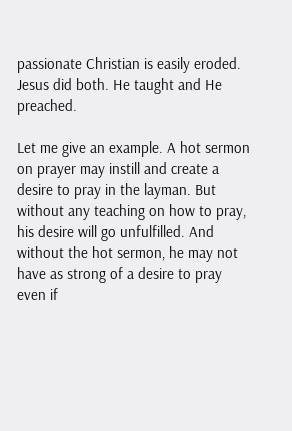passionate Christian is easily eroded. Jesus did both. He taught and He preached.

Let me give an example. A hot sermon on prayer may instill and create a desire to pray in the layman. But without any teaching on how to pray, his desire will go unfulfilled. And without the hot sermon, he may not have as strong of a desire to pray even if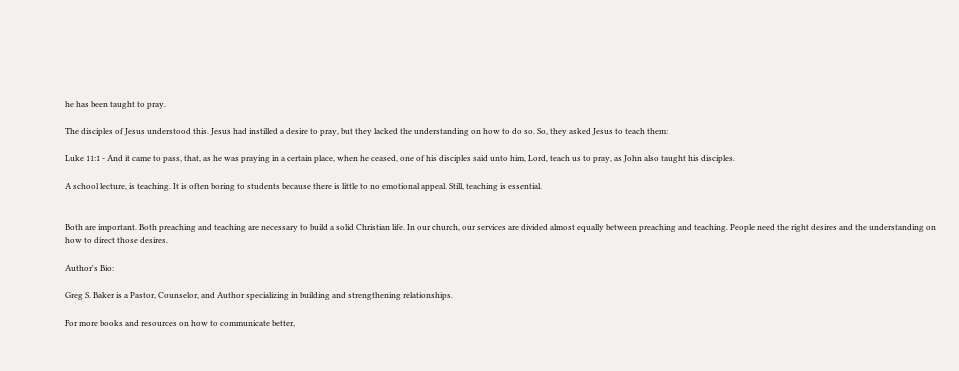he has been taught to pray.

The disciples of Jesus understood this. Jesus had instilled a desire to pray, but they lacked the understanding on how to do so. So, they asked Jesus to teach them:

Luke 11:1 - And it came to pass, that, as he was praying in a certain place, when he ceased, one of his disciples said unto him, Lord, teach us to pray, as John also taught his disciples.

A school lecture, is teaching. It is often boring to students because there is little to no emotional appeal. Still, teaching is essential.


Both are important. Both preaching and teaching are necessary to build a solid Christian life. In our church, our services are divided almost equally between preaching and teaching. People need the right desires and the understanding on how to direct those desires.

Author's Bio:

Greg S. Baker is a Pastor, Counselor, and Author specializing in building and strengthening relationships.

For more books and resources on how to communicate better,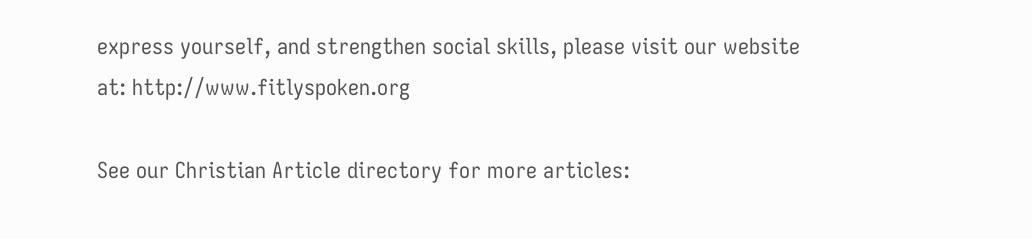express yourself, and strengthen social skills, please visit our website at: http://www.fitlyspoken.org

See our Christian Article directory for more articles: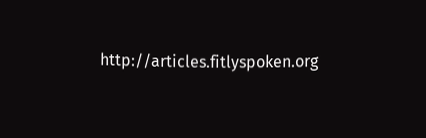http://articles.fitlyspoken.org